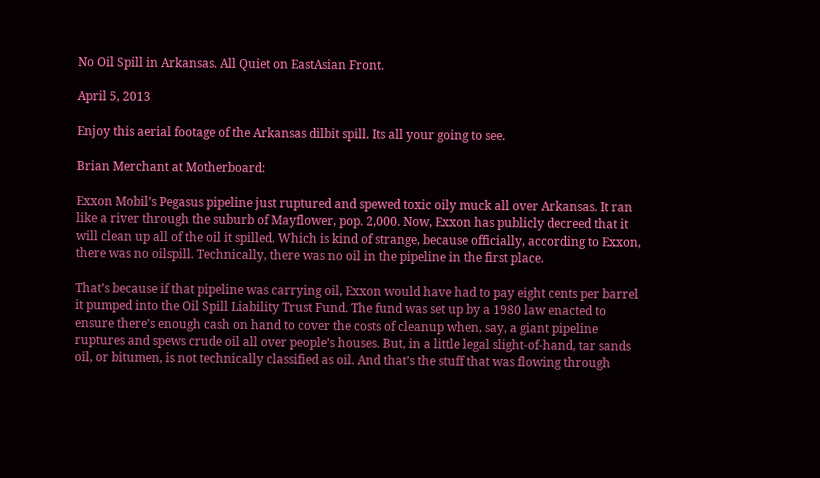No Oil Spill in Arkansas. All Quiet on EastAsian Front.

April 5, 2013

Enjoy this aerial footage of the Arkansas dilbit spill. Its all your going to see.

Brian Merchant at Motherboard:

Exxon Mobil’s Pegasus pipeline just ruptured and spewed toxic oily muck all over Arkansas. It ran like a river through the suburb of Mayflower, pop. 2,000. Now, Exxon has publicly decreed that it will clean up all of the oil it spilled. Which is kind of strange, because officially, according to Exxon, there was no oilspill. Technically, there was no oil in the pipeline in the first place.

That’s because if that pipeline was carrying oil, Exxon would have had to pay eight cents per barrel it pumped into the Oil Spill Liability Trust Fund. The fund was set up by a 1980 law enacted to ensure there’s enough cash on hand to cover the costs of cleanup when, say, a giant pipeline ruptures and spews crude oil all over people’s houses. But, in a little legal slight-of-hand, tar sands oil, or bitumen, is not technically classified as oil. And that’s the stuff that was flowing through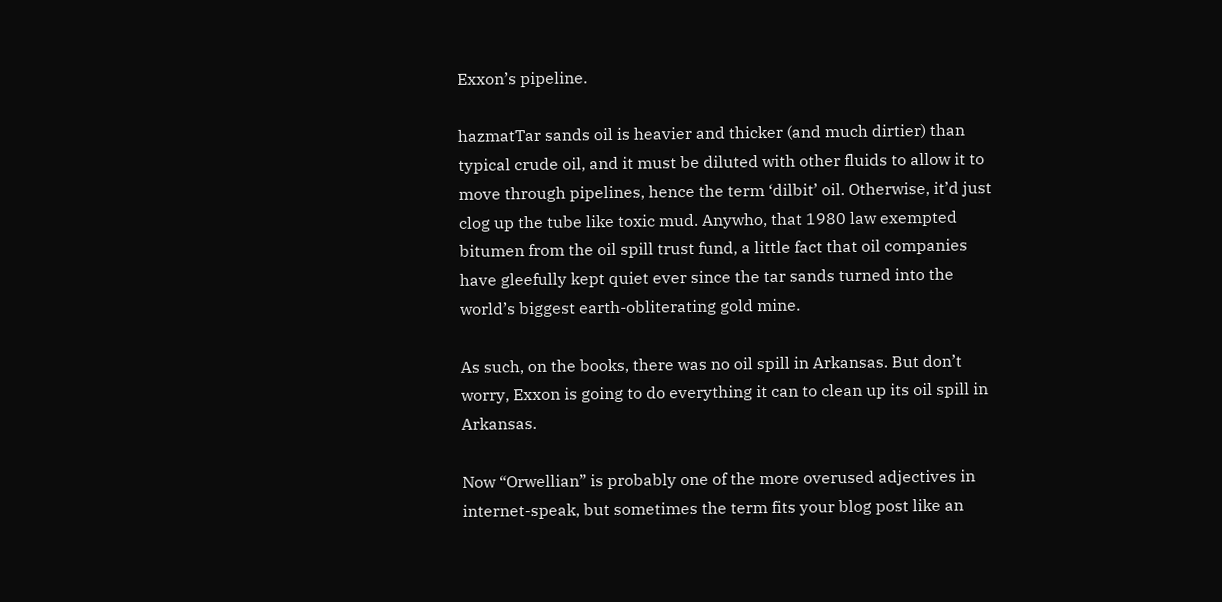Exxon’s pipeline.

hazmatTar sands oil is heavier and thicker (and much dirtier) than typical crude oil, and it must be diluted with other fluids to allow it to move through pipelines, hence the term ‘dilbit’ oil. Otherwise, it’d just clog up the tube like toxic mud. Anywho, that 1980 law exempted bitumen from the oil spill trust fund, a little fact that oil companies have gleefully kept quiet ever since the tar sands turned into the world’s biggest earth-obliterating gold mine.

As such, on the books, there was no oil spill in Arkansas. But don’t worry, Exxon is going to do everything it can to clean up its oil spill in Arkansas.

Now “Orwellian” is probably one of the more overused adjectives in internet-speak, but sometimes the term fits your blog post like an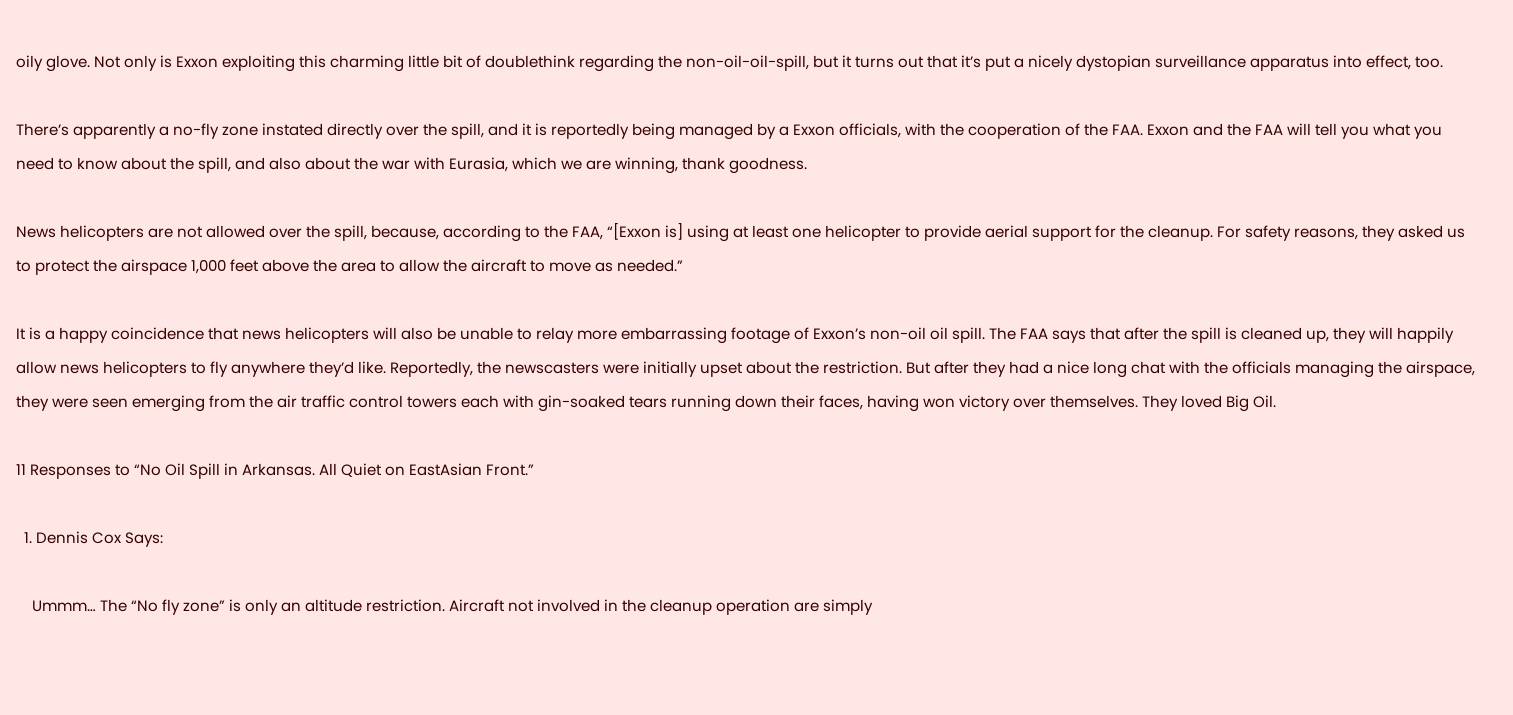oily glove. Not only is Exxon exploiting this charming little bit of doublethink regarding the non-oil-oil-spill, but it turns out that it’s put a nicely dystopian surveillance apparatus into effect, too.

There’s apparently a no-fly zone instated directly over the spill, and it is reportedly being managed by a Exxon officials, with the cooperation of the FAA. Exxon and the FAA will tell you what you need to know about the spill, and also about the war with Eurasia, which we are winning, thank goodness.

News helicopters are not allowed over the spill, because, according to the FAA, “[Exxon is] using at least one helicopter to provide aerial support for the cleanup. For safety reasons, they asked us to protect the airspace 1,000 feet above the area to allow the aircraft to move as needed.”

It is a happy coincidence that news helicopters will also be unable to relay more embarrassing footage of Exxon’s non-oil oil spill. The FAA says that after the spill is cleaned up, they will happily allow news helicopters to fly anywhere they’d like. Reportedly, the newscasters were initially upset about the restriction. But after they had a nice long chat with the officials managing the airspace, they were seen emerging from the air traffic control towers each with gin-soaked tears running down their faces, having won victory over themselves. They loved Big Oil.

11 Responses to “No Oil Spill in Arkansas. All Quiet on EastAsian Front.”

  1. Dennis Cox Says:

    Ummm… The “No fly zone” is only an altitude restriction. Aircraft not involved in the cleanup operation are simply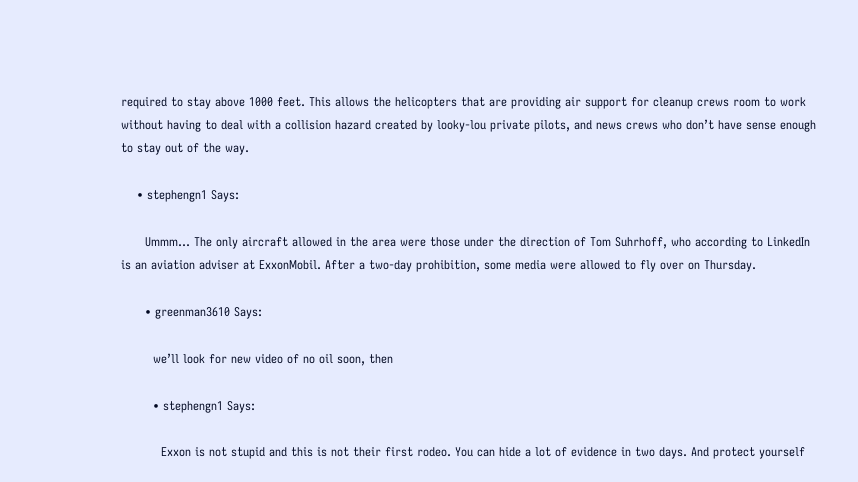required to stay above 1000 feet. This allows the helicopters that are providing air support for cleanup crews room to work without having to deal with a collision hazard created by looky-lou private pilots, and news crews who don’t have sense enough to stay out of the way.

    • stephengn1 Says:

      Ummm… The only aircraft allowed in the area were those under the direction of Tom Suhrhoff, who according to LinkedIn is an aviation adviser at ExxonMobil. After a two-day prohibition, some media were allowed to fly over on Thursday.

      • greenman3610 Says:

        we’ll look for new video of no oil soon, then

        • stephengn1 Says:

          Exxon is not stupid and this is not their first rodeo. You can hide a lot of evidence in two days. And protect yourself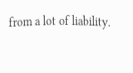from a lot of liability.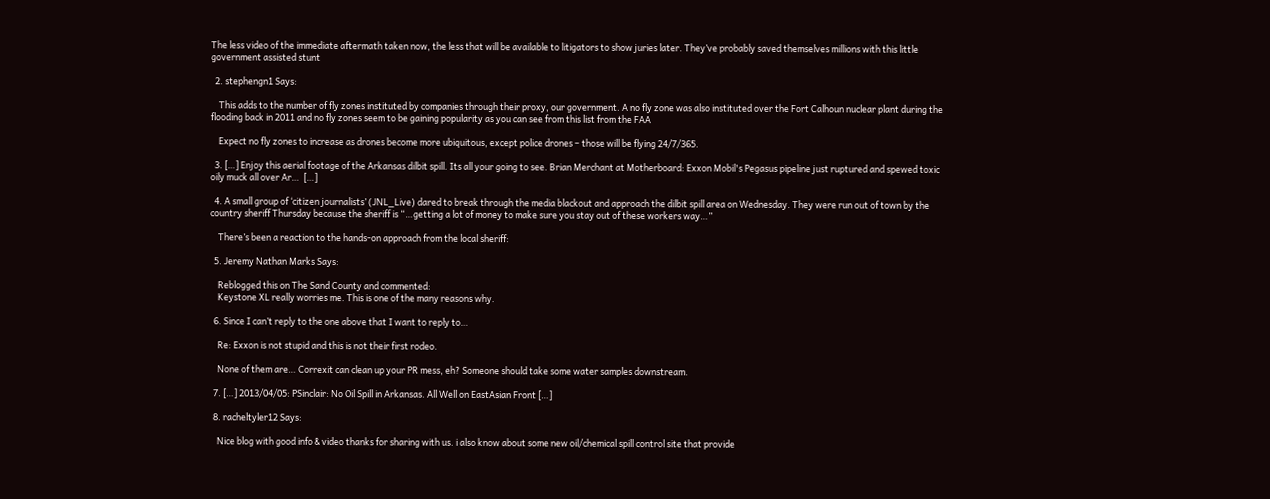The less video of the immediate aftermath taken now, the less that will be available to litigators to show juries later. They’ve probably saved themselves millions with this little government assisted stunt

  2. stephengn1 Says:

    This adds to the number of fly zones instituted by companies through their proxy, our government. A no fly zone was also instituted over the Fort Calhoun nuclear plant during the flooding back in 2011 and no fly zones seem to be gaining popularity as you can see from this list from the FAA

    Expect no fly zones to increase as drones become more ubiquitous, except police drones – those will be flying 24/7/365.

  3. […] Enjoy this aerial footage of the Arkansas dilbit spill. Its all your going to see. Brian Merchant at Motherboard: Exxon Mobil's Pegasus pipeline just ruptured and spewed toxic oily muck all over Ar…  […]

  4. A small group of ‘citizen journalists’ (JNL_Live) dared to break through the media blackout and approach the dilbit spill area on Wednesday. They were run out of town by the country sheriff Thursday because the sheriff is “…getting a lot of money to make sure you stay out of these workers way…”

    There’s been a reaction to the hands-on approach from the local sheriff:

  5. Jeremy Nathan Marks Says:

    Reblogged this on The Sand County and commented:
    Keystone XL really worries me. This is one of the many reasons why.

  6. Since I can’t reply to the one above that I want to reply to…

    Re: Exxon is not stupid and this is not their first rodeo.

    None of them are… Correxit can clean up your PR mess, eh? Someone should take some water samples downstream.

  7. […] 2013/04/05: PSinclair: No Oil Spill in Arkansas. All Well on EastAsian Front […]

  8. racheltyler12 Says:

    Nice blog with good info & video thanks for sharing with us. i also know about some new oil/chemical spill control site that provide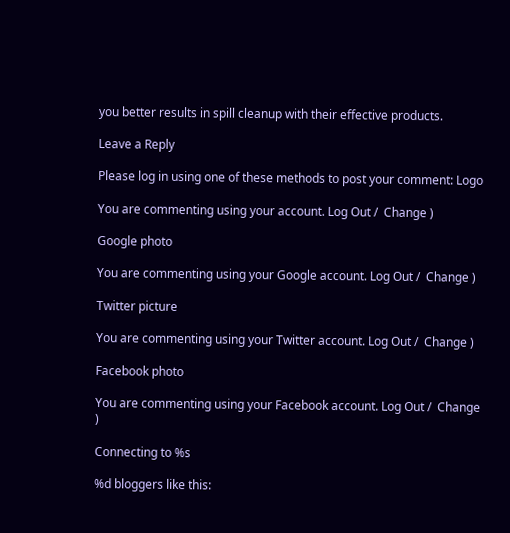you better results in spill cleanup with their effective products.

Leave a Reply

Please log in using one of these methods to post your comment: Logo

You are commenting using your account. Log Out /  Change )

Google photo

You are commenting using your Google account. Log Out /  Change )

Twitter picture

You are commenting using your Twitter account. Log Out /  Change )

Facebook photo

You are commenting using your Facebook account. Log Out /  Change )

Connecting to %s

%d bloggers like this: